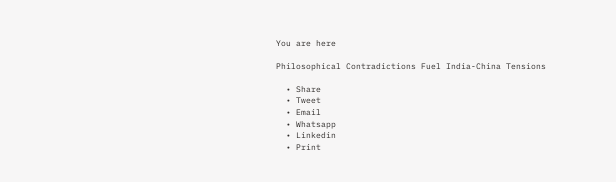You are here

Philosophical Contradictions Fuel India-China Tensions

  • Share
  • Tweet
  • Email
  • Whatsapp
  • Linkedin
  • Print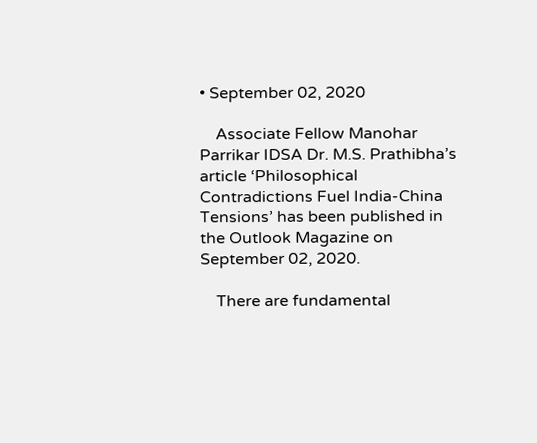• September 02, 2020

    Associate Fellow Manohar Parrikar IDSA Dr. M.S. Prathibha’s article ‘Philosophical Contradictions Fuel India-China Tensions’ has been published in the Outlook Magazine on September 02, 2020.

    There are fundamental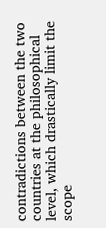contradictions between the two countries at the philosophical level, which drastically limit the scope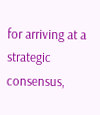for arriving at a strategic consensus,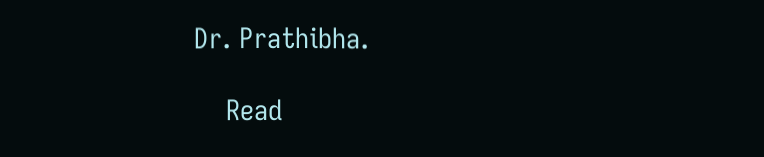Dr. Prathibha.

    Read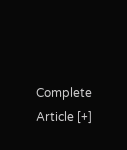Complete Article [+]